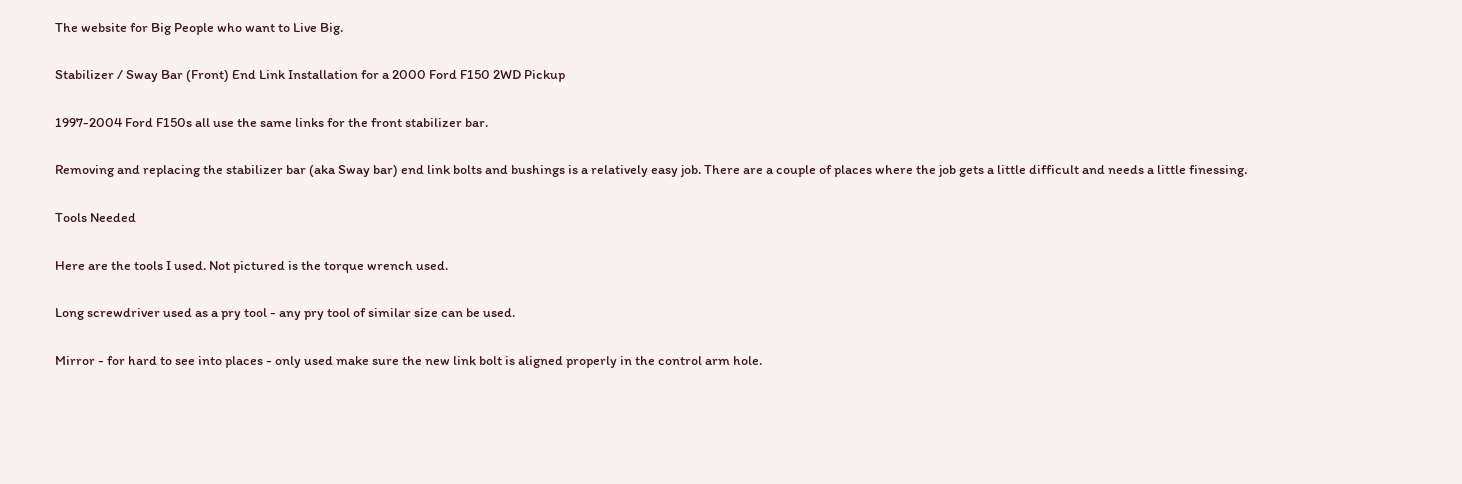The website for Big People who want to Live Big.

Stabilizer / Sway Bar (Front) End Link Installation for a 2000 Ford F150 2WD Pickup

1997-2004 Ford F150s all use the same links for the front stabilizer bar.

Removing and replacing the stabilizer bar (aka Sway bar) end link bolts and bushings is a relatively easy job. There are a couple of places where the job gets a little difficult and needs a little finessing.

Tools Needed

Here are the tools I used. Not pictured is the torque wrench used.

Long screwdriver used as a pry tool - any pry tool of similar size can be used.

Mirror - for hard to see into places - only used make sure the new link bolt is aligned properly in the control arm hole.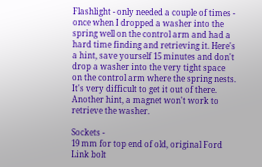Flashlight - only needed a couple of times - once when I dropped a washer into the spring well on the control arm and had a hard time finding and retrieving it. Here's a hint, save yourself 15 minutes and don't drop a washer into the very tight space on the control arm where the spring nests. It's very difficult to get it out of there. Another hint, a magnet won't work to retrieve the washer.

Sockets -
19 mm for top end of old, original Ford Link bolt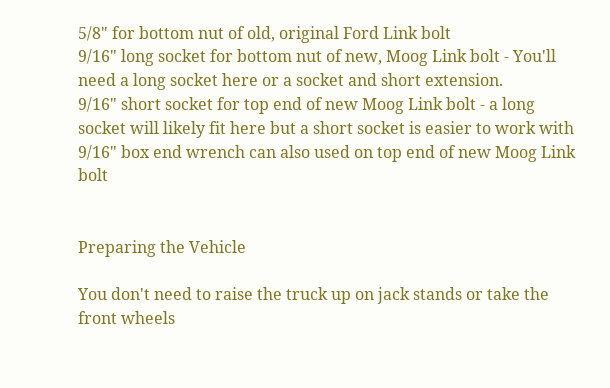5/8" for bottom nut of old, original Ford Link bolt
9/16" long socket for bottom nut of new, Moog Link bolt - You'll need a long socket here or a socket and short extension.
9/16" short socket for top end of new Moog Link bolt - a long socket will likely fit here but a short socket is easier to work with
9/16" box end wrench can also used on top end of new Moog Link bolt


Preparing the Vehicle

You don't need to raise the truck up on jack stands or take the front wheels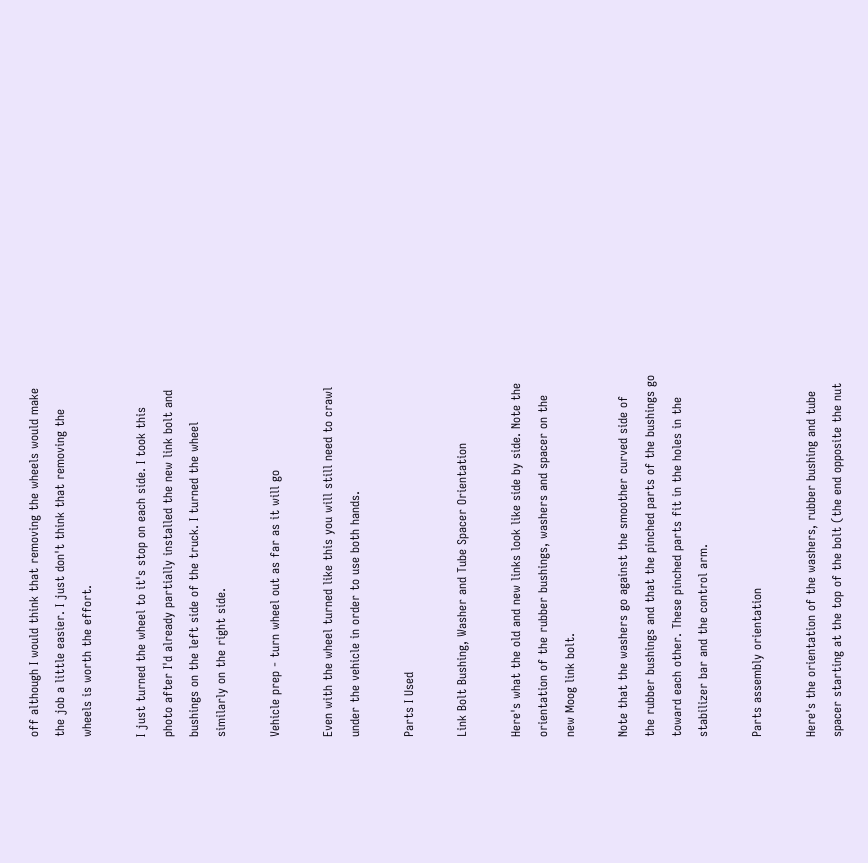off although I would think that removing the wheels would make the job a little easier. I just don't think that removing the wheels is worth the effort.

I just turned the wheel to it's stop on each side. I took this photo after I'd already partially installed the new link bolt and bushings on the left side of the truck. I turned the wheel similarly on the right side.

Vehicle prep - turn wheel out as far as it will go

Even with the wheel turned like this you will still need to crawl under the vehicle in order to use both hands.

Parts I Used

Link Bolt Bushing, Washer and Tube Spacer Orientation

Here's what the old and new links look like side by side. Note the orientation of the rubber bushings, washers and spacer on the new Moog link bolt.

Note that the washers go against the smoother curved side of the rubber bushings and that the pinched parts of the bushings go toward each other. These pinched parts fit in the holes in the stabilizer bar and the control arm.

Parts assembly orientation

Here's the orientation of the washers, rubber bushing and tube spacer starting at the top of the bolt (the end opposite the nut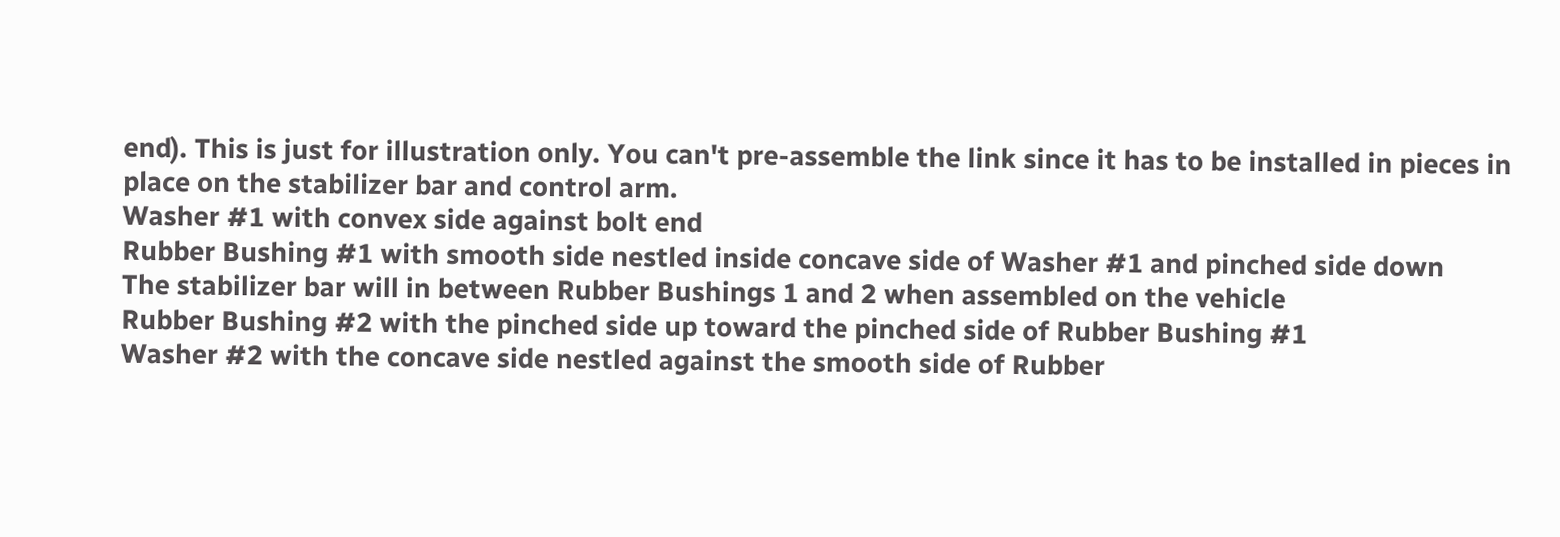end). This is just for illustration only. You can't pre-assemble the link since it has to be installed in pieces in place on the stabilizer bar and control arm.
Washer #1 with convex side against bolt end
Rubber Bushing #1 with smooth side nestled inside concave side of Washer #1 and pinched side down
The stabilizer bar will in between Rubber Bushings 1 and 2 when assembled on the vehicle
Rubber Bushing #2 with the pinched side up toward the pinched side of Rubber Bushing #1
Washer #2 with the concave side nestled against the smooth side of Rubber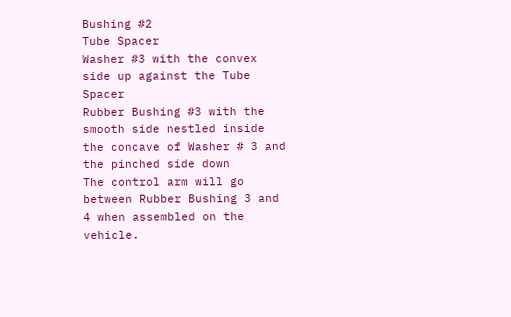Bushing #2
Tube Spacer
Washer #3 with the convex side up against the Tube Spacer
Rubber Bushing #3 with the smooth side nestled inside the concave of Washer # 3 and the pinched side down
The control arm will go between Rubber Bushing 3 and 4 when assembled on the vehicle.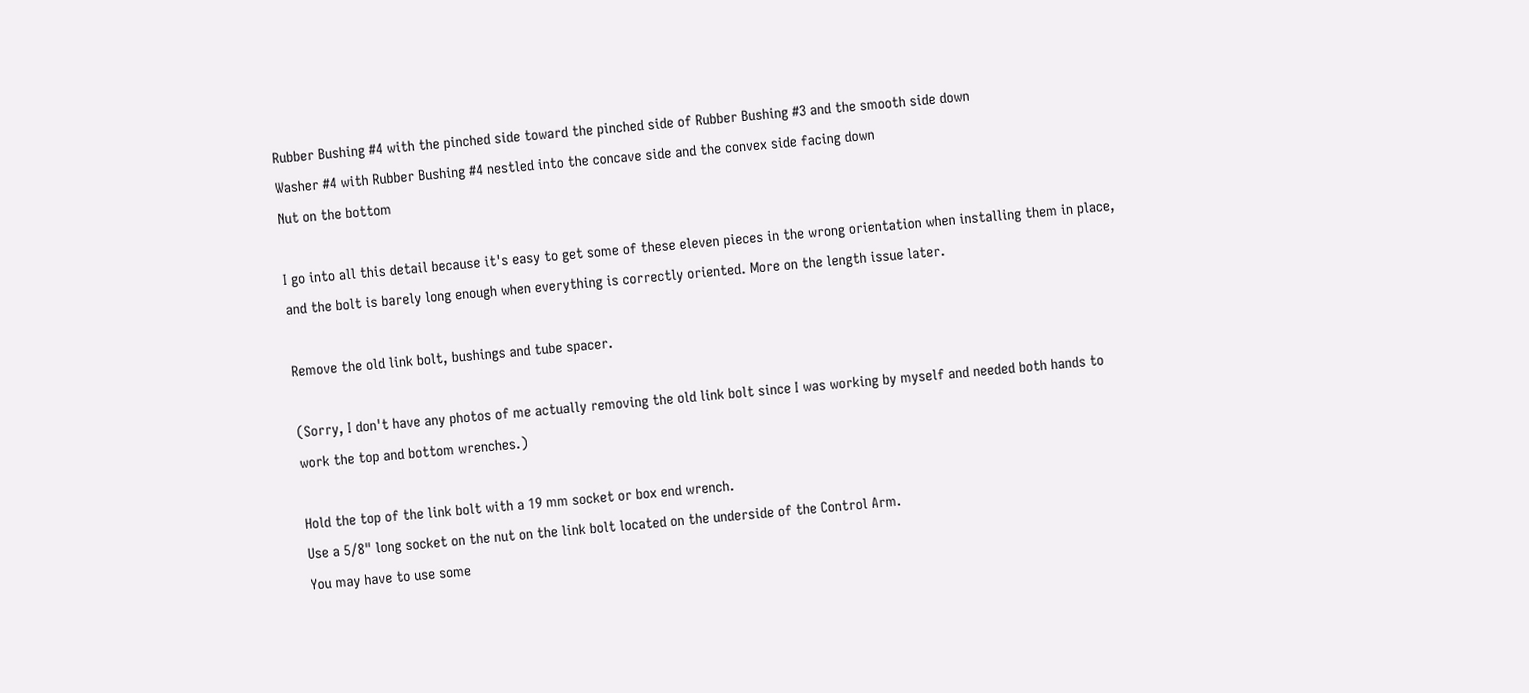Rubber Bushing #4 with the pinched side toward the pinched side of Rubber Bushing #3 and the smooth side down
Washer #4 with Rubber Bushing #4 nestled into the concave side and the convex side facing down
Nut on the bottom

I go into all this detail because it's easy to get some of these eleven pieces in the wrong orientation when installing them in place, and the bolt is barely long enough when everything is correctly oriented. More on the length issue later.

Remove the old link bolt, bushings and tube spacer.

(Sorry, I don't have any photos of me actually removing the old link bolt since I was working by myself and needed both hands to work the top and bottom wrenches.)

Hold the top of the link bolt with a 19 mm socket or box end wrench.
Use a 5/8" long socket on the nut on the link bolt located on the underside of the Control Arm.
You may have to use some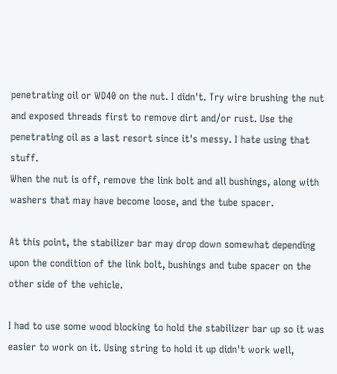penetrating oil or WD40 on the nut. I didn't. Try wire brushing the nut and exposed threads first to remove dirt and/or rust. Use the penetrating oil as a last resort since it's messy. I hate using that stuff.
When the nut is off, remove the link bolt and all bushings, along with washers that may have become loose, and the tube spacer.

At this point, the stabilizer bar may drop down somewhat depending upon the condition of the link bolt, bushings and tube spacer on the other side of the vehicle.

I had to use some wood blocking to hold the stabilizer bar up so it was easier to work on it. Using string to hold it up didn't work well,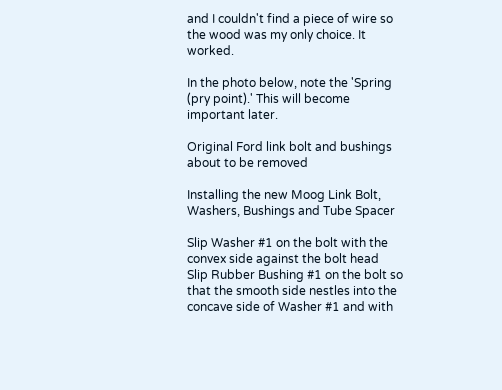and I couldn't find a piece of wire so the wood was my only choice. It worked.

In the photo below, note the 'Spring (pry point).' This will become important later.

Original Ford link bolt and bushings about to be removed

Installing the new Moog Link Bolt, Washers, Bushings and Tube Spacer

Slip Washer #1 on the bolt with the convex side against the bolt head
Slip Rubber Bushing #1 on the bolt so that the smooth side nestles into the concave side of Washer #1 and with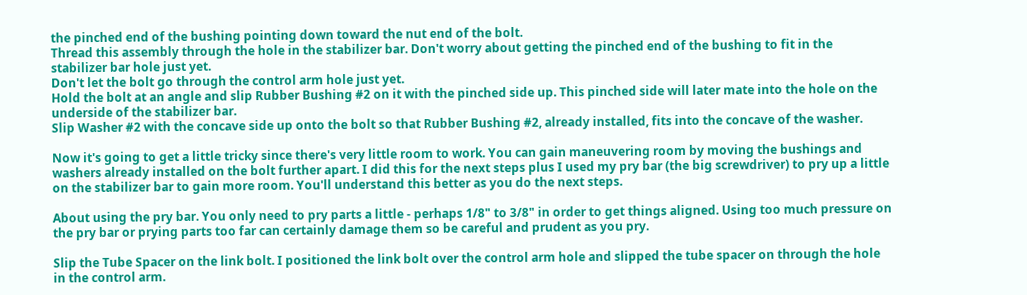the pinched end of the bushing pointing down toward the nut end of the bolt.
Thread this assembly through the hole in the stabilizer bar. Don't worry about getting the pinched end of the bushing to fit in the stabilizer bar hole just yet.
Don't let the bolt go through the control arm hole just yet.
Hold the bolt at an angle and slip Rubber Bushing #2 on it with the pinched side up. This pinched side will later mate into the hole on the underside of the stabilizer bar.
Slip Washer #2 with the concave side up onto the bolt so that Rubber Bushing #2, already installed, fits into the concave of the washer.

Now it's going to get a little tricky since there's very little room to work. You can gain maneuvering room by moving the bushings and washers already installed on the bolt further apart. I did this for the next steps plus I used my pry bar (the big screwdriver) to pry up a little on the stabilizer bar to gain more room. You'll understand this better as you do the next steps.

About using the pry bar. You only need to pry parts a little - perhaps 1/8" to 3/8" in order to get things aligned. Using too much pressure on the pry bar or prying parts too far can certainly damage them so be careful and prudent as you pry.

Slip the Tube Spacer on the link bolt. I positioned the link bolt over the control arm hole and slipped the tube spacer on through the hole in the control arm.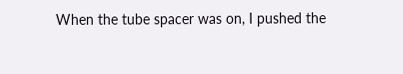When the tube spacer was on, I pushed the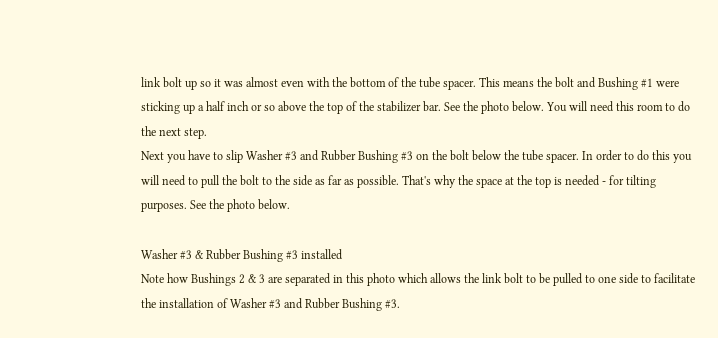link bolt up so it was almost even with the bottom of the tube spacer. This means the bolt and Bushing #1 were sticking up a half inch or so above the top of the stabilizer bar. See the photo below. You will need this room to do the next step.
Next you have to slip Washer #3 and Rubber Bushing #3 on the bolt below the tube spacer. In order to do this you will need to pull the bolt to the side as far as possible. That's why the space at the top is needed - for tilting purposes. See the photo below.

Washer #3 & Rubber Bushing #3 installed
Note how Bushings 2 & 3 are separated in this photo which allows the link bolt to be pulled to one side to facilitate the installation of Washer #3 and Rubber Bushing #3.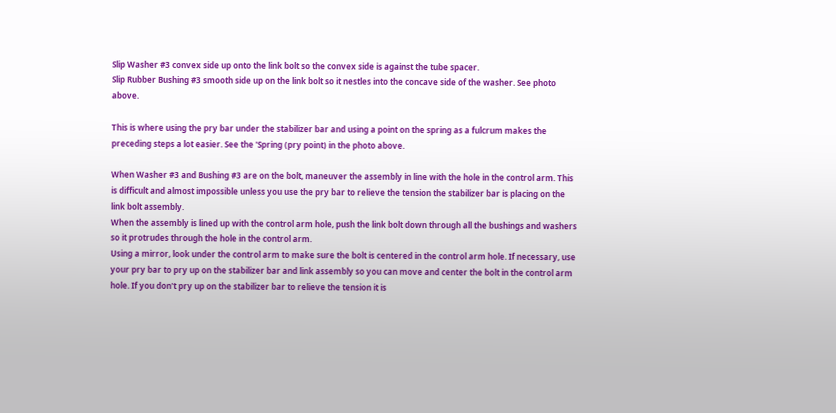Slip Washer #3 convex side up onto the link bolt so the convex side is against the tube spacer.
Slip Rubber Bushing #3 smooth side up on the link bolt so it nestles into the concave side of the washer. See photo above.

This is where using the pry bar under the stabilizer bar and using a point on the spring as a fulcrum makes the preceding steps a lot easier. See the 'Spring (pry point) in the photo above.

When Washer #3 and Bushing #3 are on the bolt, maneuver the assembly in line with the hole in the control arm. This is difficult and almost impossible unless you use the pry bar to relieve the tension the stabilizer bar is placing on the link bolt assembly.
When the assembly is lined up with the control arm hole, push the link bolt down through all the bushings and washers so it protrudes through the hole in the control arm.
Using a mirror, look under the control arm to make sure the bolt is centered in the control arm hole. If necessary, use your pry bar to pry up on the stabilizer bar and link assembly so you can move and center the bolt in the control arm hole. If you don't pry up on the stabilizer bar to relieve the tension it is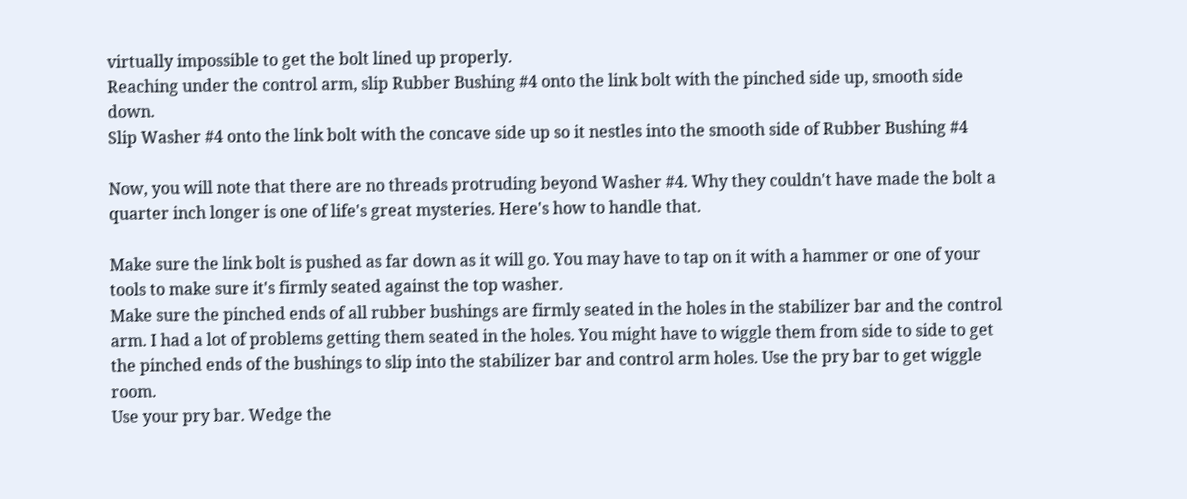virtually impossible to get the bolt lined up properly.
Reaching under the control arm, slip Rubber Bushing #4 onto the link bolt with the pinched side up, smooth side down.
Slip Washer #4 onto the link bolt with the concave side up so it nestles into the smooth side of Rubber Bushing #4

Now, you will note that there are no threads protruding beyond Washer #4. Why they couldn't have made the bolt a quarter inch longer is one of life's great mysteries. Here's how to handle that.

Make sure the link bolt is pushed as far down as it will go. You may have to tap on it with a hammer or one of your tools to make sure it's firmly seated against the top washer.
Make sure the pinched ends of all rubber bushings are firmly seated in the holes in the stabilizer bar and the control arm. I had a lot of problems getting them seated in the holes. You might have to wiggle them from side to side to get the pinched ends of the bushings to slip into the stabilizer bar and control arm holes. Use the pry bar to get wiggle room.
Use your pry bar. Wedge the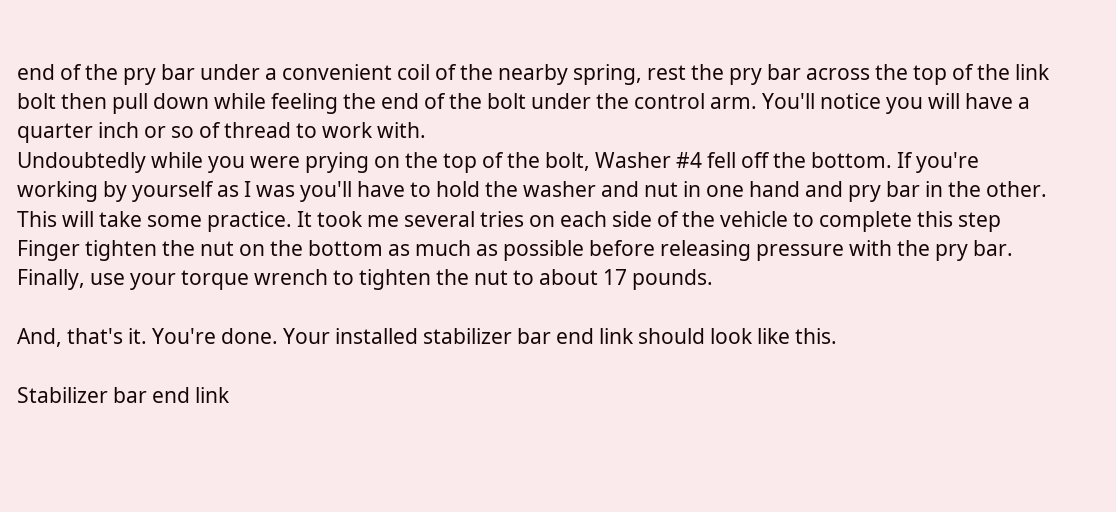end of the pry bar under a convenient coil of the nearby spring, rest the pry bar across the top of the link bolt then pull down while feeling the end of the bolt under the control arm. You'll notice you will have a quarter inch or so of thread to work with.
Undoubtedly while you were prying on the top of the bolt, Washer #4 fell off the bottom. If you're working by yourself as I was you'll have to hold the washer and nut in one hand and pry bar in the other.
This will take some practice. It took me several tries on each side of the vehicle to complete this step
Finger tighten the nut on the bottom as much as possible before releasing pressure with the pry bar.
Finally, use your torque wrench to tighten the nut to about 17 pounds.

And, that's it. You're done. Your installed stabilizer bar end link should look like this.

Stabilizer bar end link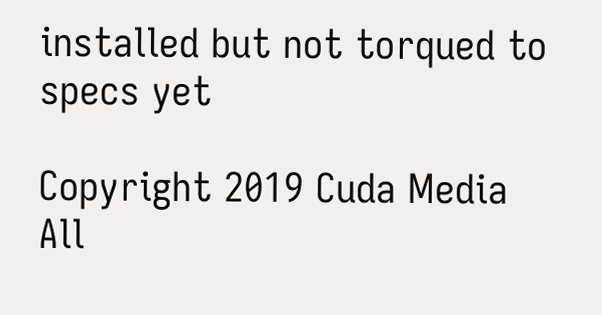installed but not torqued to specs yet

Copyright 2019 Cuda Media
All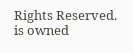Rights Reserved. is owned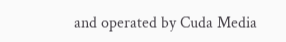and operated by Cuda Media